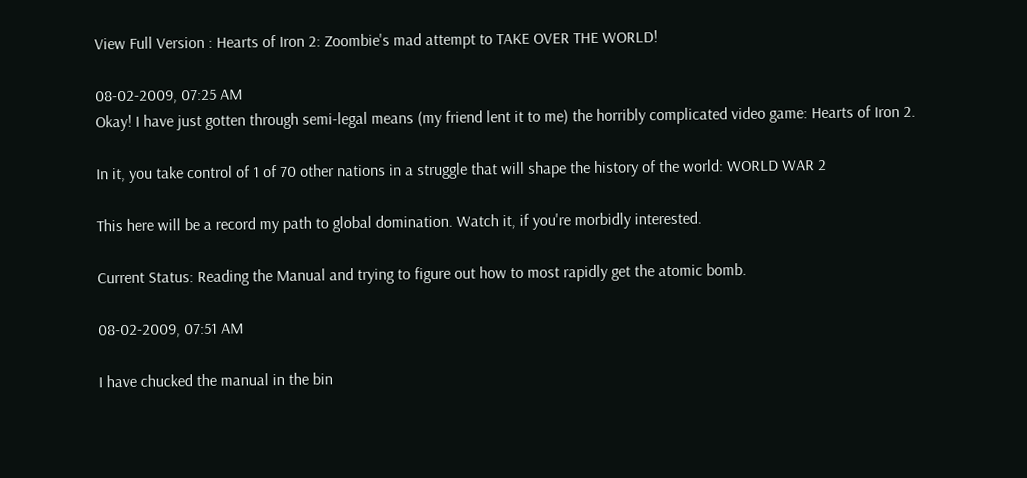View Full Version : Hearts of Iron 2: Zoombie's mad attempt to TAKE OVER THE WORLD!

08-02-2009, 07:25 AM
Okay! I have just gotten through semi-legal means (my friend lent it to me) the horribly complicated video game: Hearts of Iron 2.

In it, you take control of 1 of 70 other nations in a struggle that will shape the history of the world: WORLD WAR 2

This here will be a record my path to global domination. Watch it, if you're morbidly interested.

Current Status: Reading the Manual and trying to figure out how to most rapidly get the atomic bomb.

08-02-2009, 07:51 AM

I have chucked the manual in the bin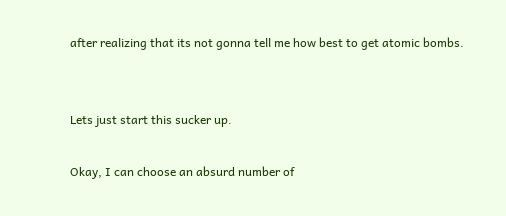after realizing that its not gonna tell me how best to get atomic bombs.


Lets just start this sucker up.

Okay, I can choose an absurd number of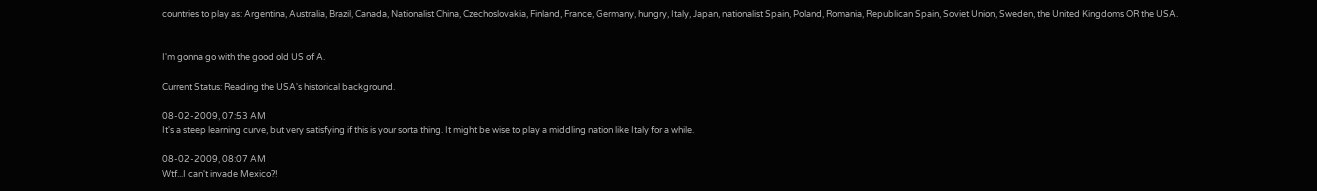countries to play as: Argentina, Australia, Brazil, Canada, Nationalist China, Czechoslovakia, Finland, France, Germany, hungry, Italy, Japan, nationalist Spain, Poland, Romania, Republican Spain, Soviet Union, Sweden, the United Kingdoms OR the USA.


I'm gonna go with the good old US of A.

Current Status: Reading the USA's historical background.

08-02-2009, 07:53 AM
It's a steep learning curve, but very satisfying if this is your sorta thing. It might be wise to play a middling nation like Italy for a while.

08-02-2009, 08:07 AM
Wtf...I can't invade Mexico?!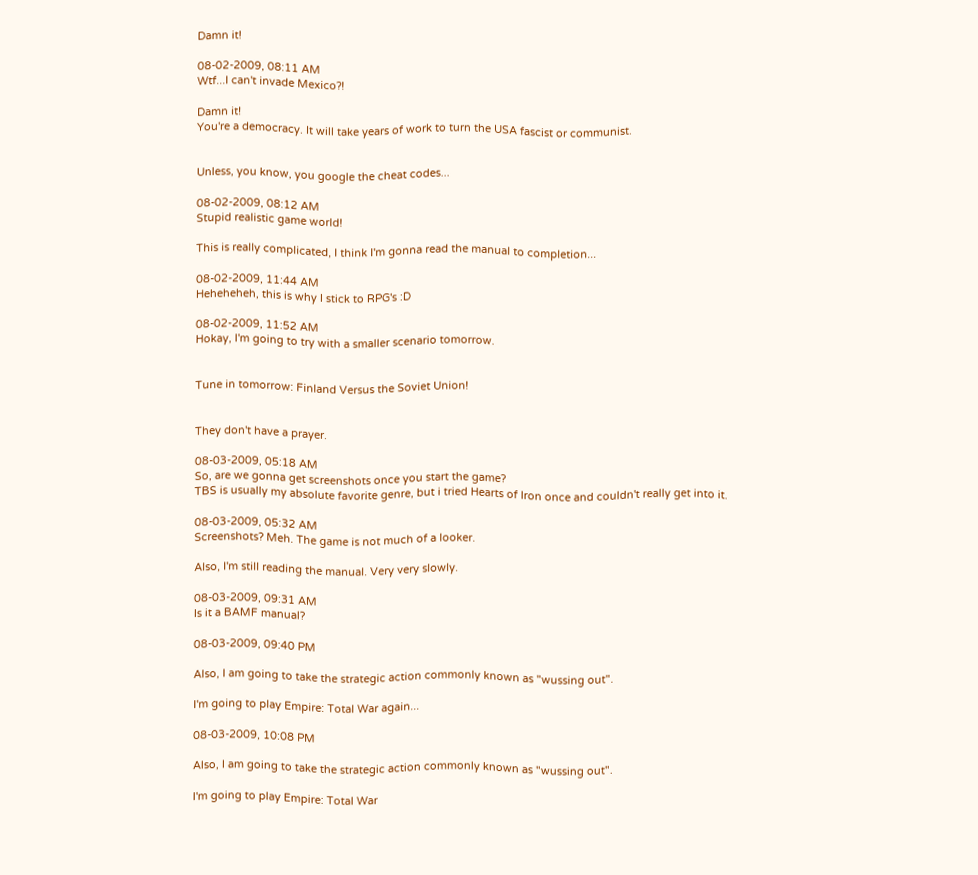Damn it!

08-02-2009, 08:11 AM
Wtf...I can't invade Mexico?!

Damn it!
You're a democracy. It will take years of work to turn the USA fascist or communist.


Unless, you know, you google the cheat codes...

08-02-2009, 08:12 AM
Stupid realistic game world!

This is really complicated, I think I'm gonna read the manual to completion...

08-02-2009, 11:44 AM
Heheheheh, this is why I stick to RPG's :D

08-02-2009, 11:52 AM
Hokay, I'm going to try with a smaller scenario tomorrow.


Tune in tomorrow: Finland Versus the Soviet Union!


They don't have a prayer.

08-03-2009, 05:18 AM
So, are we gonna get screenshots once you start the game?
TBS is usually my absolute favorite genre, but i tried Hearts of Iron once and couldn't really get into it.

08-03-2009, 05:32 AM
Screenshots? Meh. The game is not much of a looker.

Also, I'm still reading the manual. Very very slowly.

08-03-2009, 09:31 AM
Is it a BAMF manual?

08-03-2009, 09:40 PM

Also, I am going to take the strategic action commonly known as "wussing out".

I'm going to play Empire: Total War again...

08-03-2009, 10:08 PM

Also, I am going to take the strategic action commonly known as "wussing out".

I'm going to play Empire: Total War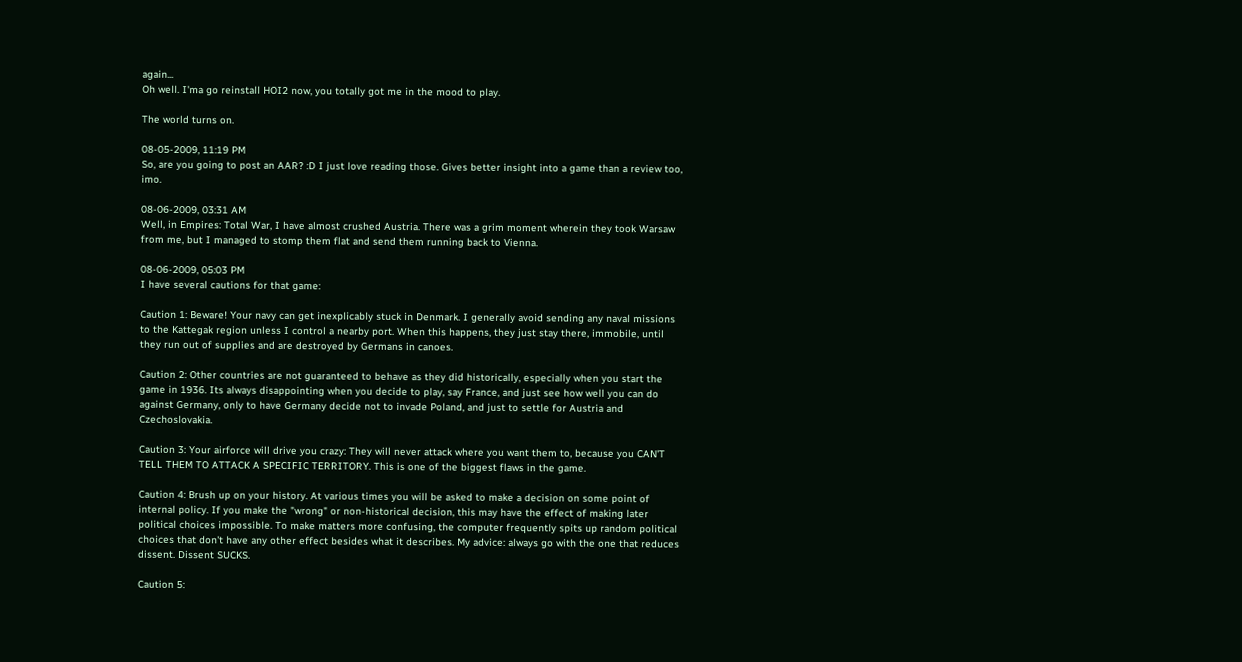again...
Oh well. I'ma go reinstall HOI2 now, you totally got me in the mood to play.

The world turns on.

08-05-2009, 11:19 PM
So, are you going to post an AAR? :D I just love reading those. Gives better insight into a game than a review too, imo.

08-06-2009, 03:31 AM
Well, in Empires: Total War, I have almost crushed Austria. There was a grim moment wherein they took Warsaw from me, but I managed to stomp them flat and send them running back to Vienna.

08-06-2009, 05:03 PM
I have several cautions for that game:

Caution 1: Beware! Your navy can get inexplicably stuck in Denmark. I generally avoid sending any naval missions to the Kattegak region unless I control a nearby port. When this happens, they just stay there, immobile, until they run out of supplies and are destroyed by Germans in canoes.

Caution 2: Other countries are not guaranteed to behave as they did historically, especially when you start the game in 1936. Its always disappointing when you decide to play, say France, and just see how well you can do against Germany, only to have Germany decide not to invade Poland, and just to settle for Austria and Czechoslovakia.

Caution 3: Your airforce will drive you crazy: They will never attack where you want them to, because you CAN'T TELL THEM TO ATTACK A SPECIFIC TERRITORY. This is one of the biggest flaws in the game.

Caution 4: Brush up on your history. At various times you will be asked to make a decision on some point of internal policy. If you make the "wrong" or non-historical decision, this may have the effect of making later political choices impossible. To make matters more confusing, the computer frequently spits up random political choices that don't have any other effect besides what it describes. My advice: always go with the one that reduces dissent. Dissent SUCKS.

Caution 5: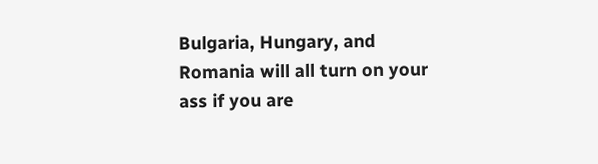Bulgaria, Hungary, and Romania will all turn on your ass if you are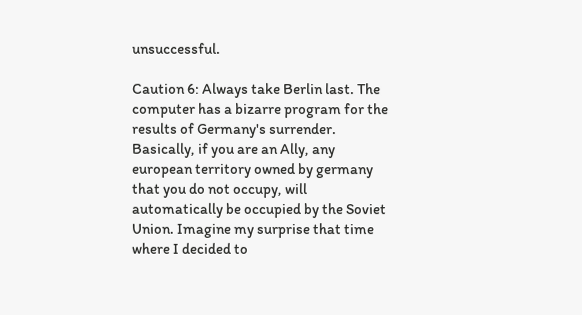unsuccessful.

Caution 6: Always take Berlin last. The computer has a bizarre program for the results of Germany's surrender. Basically, if you are an Ally, any european territory owned by germany that you do not occupy, will automatically be occupied by the Soviet Union. Imagine my surprise that time where I decided to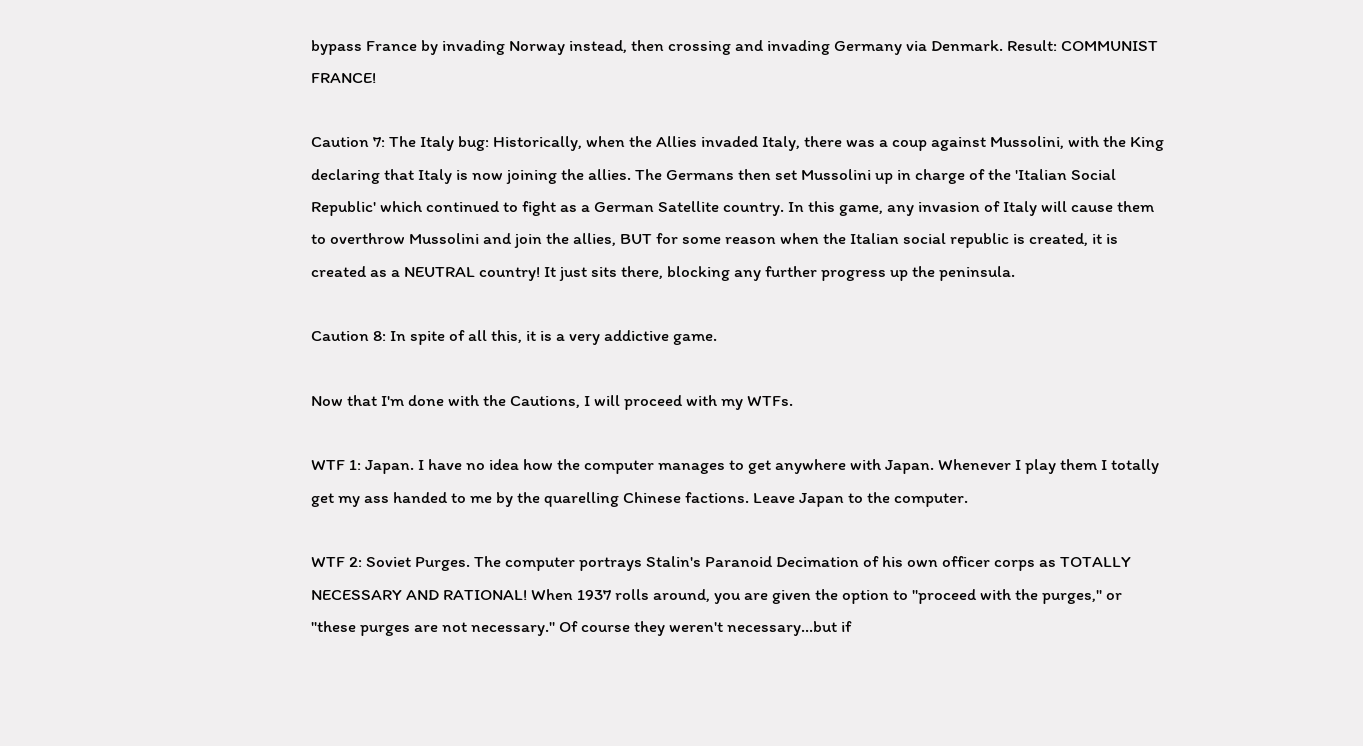bypass France by invading Norway instead, then crossing and invading Germany via Denmark. Result: COMMUNIST FRANCE!

Caution 7: The Italy bug: Historically, when the Allies invaded Italy, there was a coup against Mussolini, with the King declaring that Italy is now joining the allies. The Germans then set Mussolini up in charge of the 'Italian Social Republic' which continued to fight as a German Satellite country. In this game, any invasion of Italy will cause them to overthrow Mussolini and join the allies, BUT for some reason when the Italian social republic is created, it is created as a NEUTRAL country! It just sits there, blocking any further progress up the peninsula.

Caution 8: In spite of all this, it is a very addictive game.

Now that I'm done with the Cautions, I will proceed with my WTFs.

WTF 1: Japan. I have no idea how the computer manages to get anywhere with Japan. Whenever I play them I totally get my ass handed to me by the quarelling Chinese factions. Leave Japan to the computer.

WTF 2: Soviet Purges. The computer portrays Stalin's Paranoid Decimation of his own officer corps as TOTALLY NECESSARY AND RATIONAL! When 1937 rolls around, you are given the option to "proceed with the purges," or "these purges are not necessary." Of course they weren't necessary...but if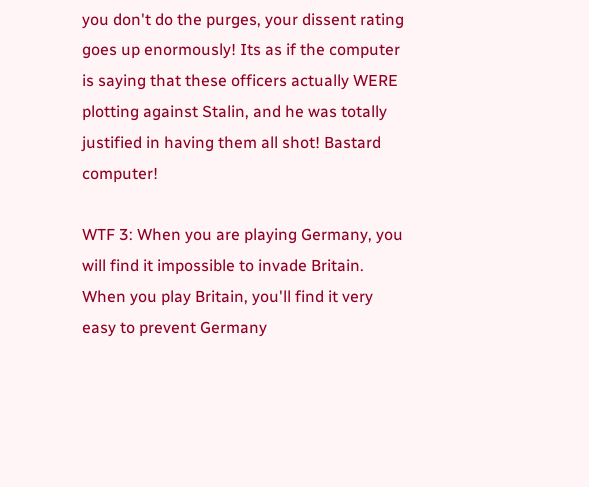you don't do the purges, your dissent rating goes up enormously! Its as if the computer is saying that these officers actually WERE plotting against Stalin, and he was totally justified in having them all shot! Bastard computer!

WTF 3: When you are playing Germany, you will find it impossible to invade Britain. When you play Britain, you'll find it very easy to prevent Germany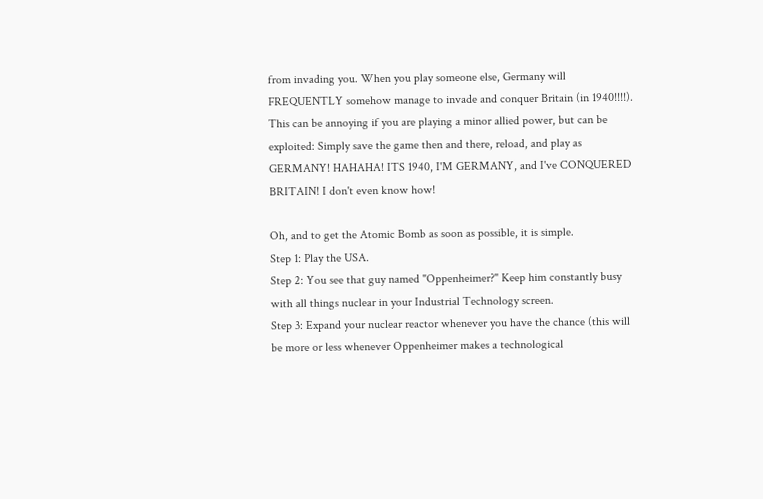from invading you. When you play someone else, Germany will FREQUENTLY somehow manage to invade and conquer Britain (in 1940!!!!). This can be annoying if you are playing a minor allied power, but can be exploited: Simply save the game then and there, reload, and play as GERMANY! HAHAHA! ITS 1940, I'M GERMANY, and I've CONQUERED BRITAIN! I don't even know how!

Oh, and to get the Atomic Bomb as soon as possible, it is simple.
Step 1: Play the USA.
Step 2: You see that guy named "Oppenheimer?" Keep him constantly busy with all things nuclear in your Industrial Technology screen.
Step 3: Expand your nuclear reactor whenever you have the chance (this will be more or less whenever Oppenheimer makes a technological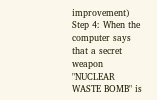improvement)
Step 4: When the computer says that a secret weapon "NUCLEAR WASTE BOMB" is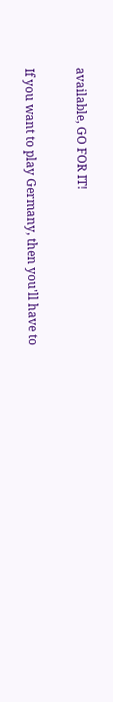available, GO FOR IT!

If you want to play Germany, then you'll have to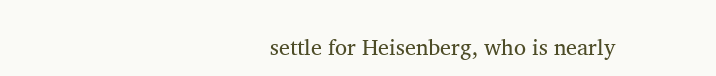settle for Heisenberg, who is nearly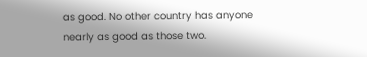as good. No other country has anyone nearly as good as those two.